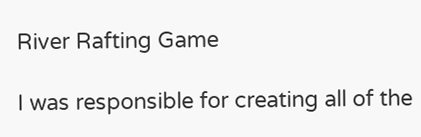River Rafting Game

I was responsible for creating all of the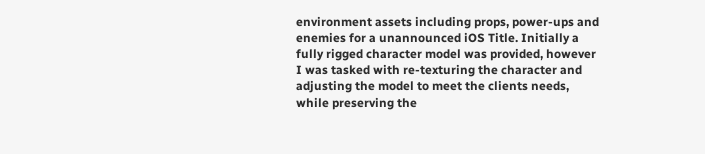environment assets including props, power-ups and enemies for a unannounced iOS Title. Initially a fully rigged character model was provided, however I was tasked with re-texturing the character and adjusting the model to meet the clients needs, while preserving the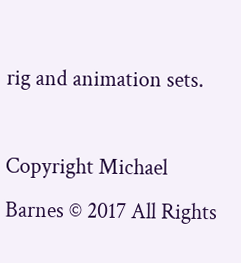rig and animation sets.

Copyright Michael Barnes © 2017 All Rights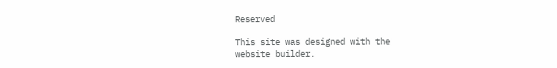Reserved

This site was designed with the
website builder.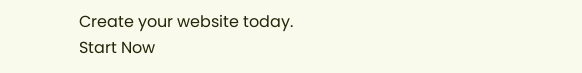Create your website today.
Start Now